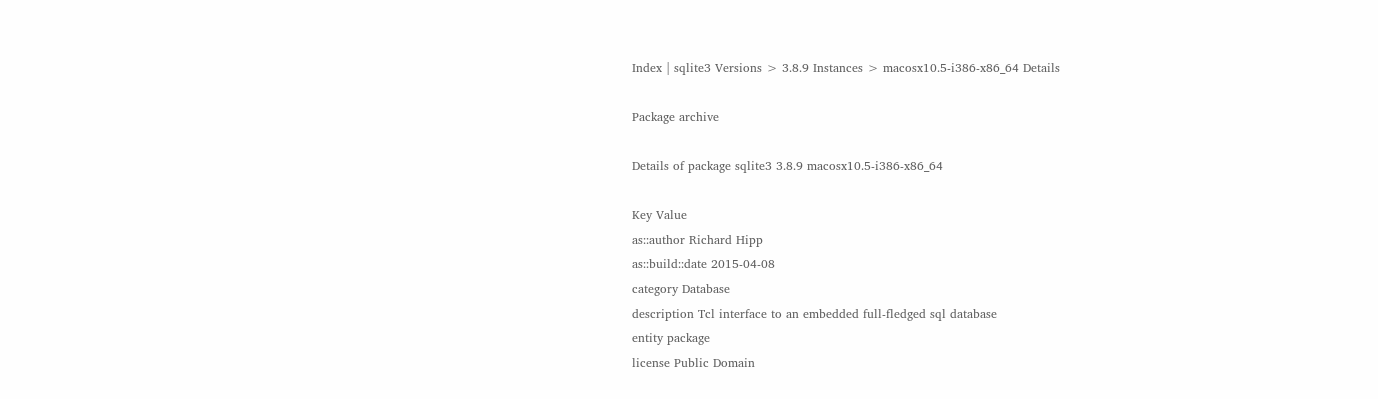Index | sqlite3 Versions > 3.8.9 Instances > macosx10.5-i386-x86_64 Details

Package archive

Details of package sqlite3 3.8.9 macosx10.5-i386-x86_64

Key Value
as::author Richard Hipp
as::build::date 2015-04-08
category Database
description Tcl interface to an embedded full-fledged sql database
entity package
license Public Domain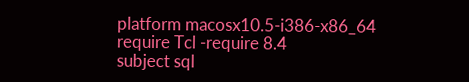platform macosx10.5-i386-x86_64
require Tcl -require 8.4
subject sql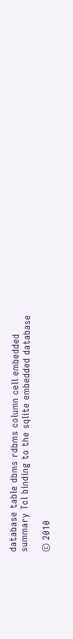database table dbms rdbms column cell embedded
summary Tcl binding to the sqlite embedded database

© 2010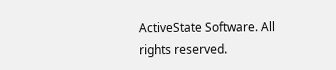ActiveState Software. All rights reserved.